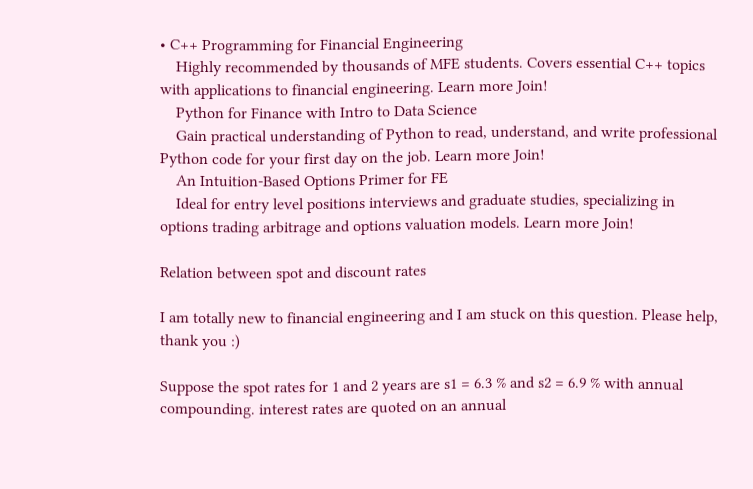• C++ Programming for Financial Engineering
    Highly recommended by thousands of MFE students. Covers essential C++ topics with applications to financial engineering. Learn more Join!
    Python for Finance with Intro to Data Science
    Gain practical understanding of Python to read, understand, and write professional Python code for your first day on the job. Learn more Join!
    An Intuition-Based Options Primer for FE
    Ideal for entry level positions interviews and graduate studies, specializing in options trading arbitrage and options valuation models. Learn more Join!

Relation between spot and discount rates

I am totally new to financial engineering and I am stuck on this question. Please help, thank you :)

Suppose the spot rates for 1 and 2 years are s1 = 6.3 % and s2 = 6.9 % with annual compounding. interest rates are quoted on an annual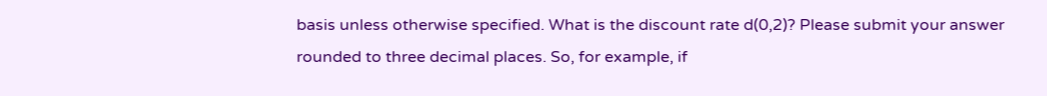basis unless otherwise specified. What is the discount rate d(0,2)? Please submit your answer rounded to three decimal places. So, for example, if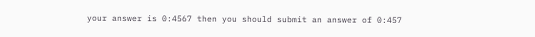your answer is 0:4567 then you should submit an answer of 0:457